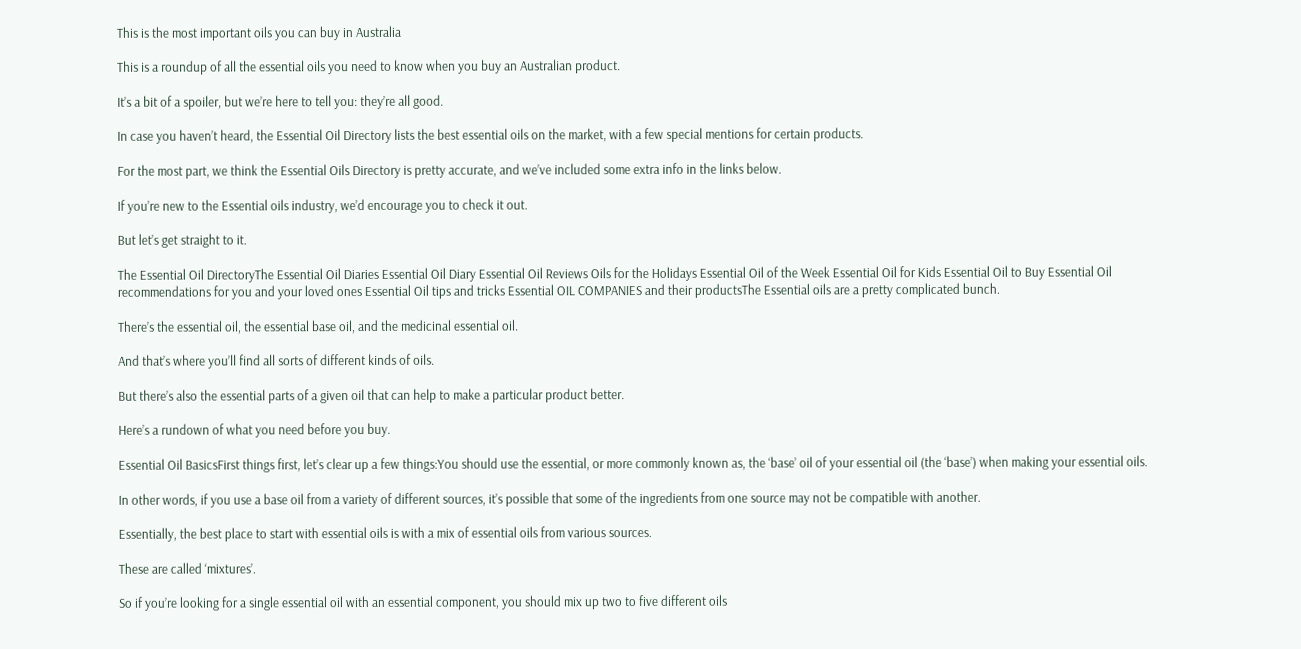This is the most important oils you can buy in Australia

This is a roundup of all the essential oils you need to know when you buy an Australian product.

It’s a bit of a spoiler, but we’re here to tell you: they’re all good.

In case you haven’t heard, the Essential Oil Directory lists the best essential oils on the market, with a few special mentions for certain products.

For the most part, we think the Essential Oils Directory is pretty accurate, and we’ve included some extra info in the links below.

If you’re new to the Essential oils industry, we’d encourage you to check it out.

But let’s get straight to it.

The Essential Oil DirectoryThe Essential Oil Diaries Essential Oil Diary Essential Oil Reviews Oils for the Holidays Essential Oil of the Week Essential Oil for Kids Essential Oil to Buy Essential Oil recommendations for you and your loved ones Essential Oil tips and tricks Essential OIL COMPANIES and their productsThe Essential oils are a pretty complicated bunch.

There’s the essential oil, the essential base oil, and the medicinal essential oil.

And that’s where you’ll find all sorts of different kinds of oils.

But there’s also the essential parts of a given oil that can help to make a particular product better.

Here’s a rundown of what you need before you buy.

Essential Oil BasicsFirst things first, let’s clear up a few things:You should use the essential, or more commonly known as, the ‘base’ oil of your essential oil (the ‘base’) when making your essential oils.

In other words, if you use a base oil from a variety of different sources, it’s possible that some of the ingredients from one source may not be compatible with another.

Essentially, the best place to start with essential oils is with a mix of essential oils from various sources.

These are called ‘mixtures’.

So if you’re looking for a single essential oil with an essential component, you should mix up two to five different oils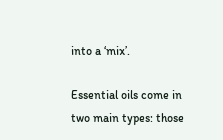into a ‘mix’.

Essential oils come in two main types: those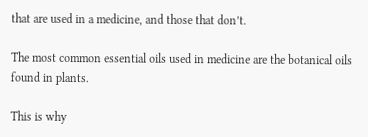that are used in a medicine, and those that don’t.

The most common essential oils used in medicine are the botanical oils found in plants.

This is why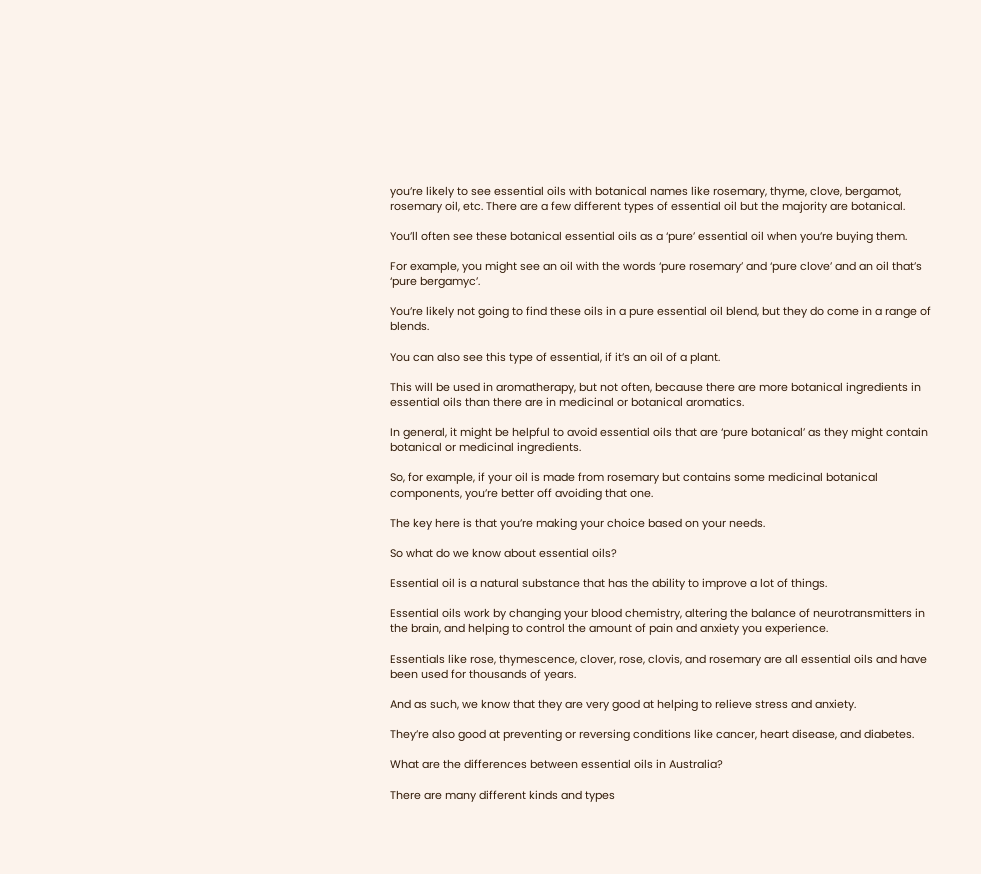you’re likely to see essential oils with botanical names like rosemary, thyme, clove, bergamot, rosemary oil, etc. There are a few different types of essential oil but the majority are botanical.

You’ll often see these botanical essential oils as a ‘pure’ essential oil when you’re buying them.

For example, you might see an oil with the words ‘pure rosemary’ and ‘pure clove’ and an oil that’s ‘pure bergamyc’.

You’re likely not going to find these oils in a pure essential oil blend, but they do come in a range of blends.

You can also see this type of essential, if it’s an oil of a plant.

This will be used in aromatherapy, but not often, because there are more botanical ingredients in essential oils than there are in medicinal or botanical aromatics.

In general, it might be helpful to avoid essential oils that are ‘pure botanical’ as they might contain botanical or medicinal ingredients.

So, for example, if your oil is made from rosemary but contains some medicinal botanical components, you’re better off avoiding that one.

The key here is that you’re making your choice based on your needs.

So what do we know about essential oils?

Essential oil is a natural substance that has the ability to improve a lot of things.

Essential oils work by changing your blood chemistry, altering the balance of neurotransmitters in the brain, and helping to control the amount of pain and anxiety you experience.

Essentials like rose, thymescence, clover, rose, clovis, and rosemary are all essential oils and have been used for thousands of years.

And as such, we know that they are very good at helping to relieve stress and anxiety.

They’re also good at preventing or reversing conditions like cancer, heart disease, and diabetes.

What are the differences between essential oils in Australia?

There are many different kinds and types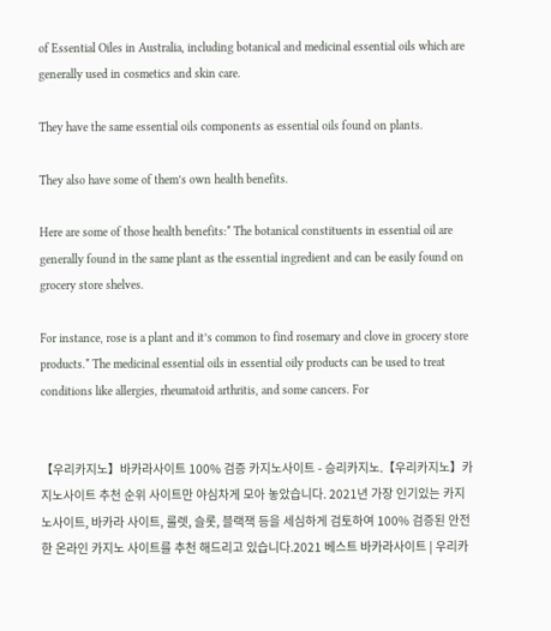of Essential Oiles in Australia, including botanical and medicinal essential oils which are generally used in cosmetics and skin care.

They have the same essential oils components as essential oils found on plants.

They also have some of them’s own health benefits.

Here are some of those health benefits:* The botanical constituents in essential oil are generally found in the same plant as the essential ingredient and can be easily found on grocery store shelves.

For instance, rose is a plant and it’s common to find rosemary and clove in grocery store products.* The medicinal essential oils in essential oily products can be used to treat conditions like allergies, rheumatoid arthritis, and some cancers. For


【우리카지노】바카라사이트 100% 검증 카지노사이트 - 승리카지노.【우리카지노】카지노사이트 추천 순위 사이트만 야심차게 모아 놓았습니다. 2021년 가장 인기있는 카지노사이트, 바카라 사이트, 룰렛, 슬롯, 블랙잭 등을 세심하게 검토하여 100% 검증된 안전한 온라인 카지노 사이트를 추천 해드리고 있습니다.2021 베스트 바카라사이트 | 우리카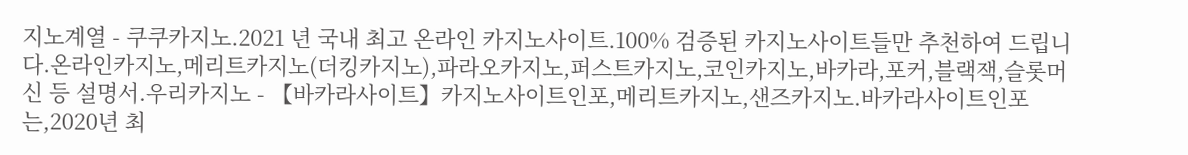지노계열 - 쿠쿠카지노.2021 년 국내 최고 온라인 카지노사이트.100% 검증된 카지노사이트들만 추천하여 드립니다.온라인카지노,메리트카지노(더킹카지노),파라오카지노,퍼스트카지노,코인카지노,바카라,포커,블랙잭,슬롯머신 등 설명서.우리카지노 - 【바카라사이트】카지노사이트인포,메리트카지노,샌즈카지노.바카라사이트인포는,2020년 최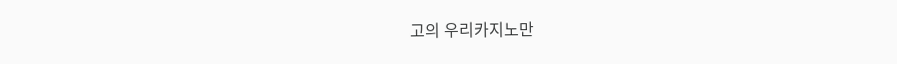고의 우리카지노만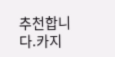추천합니다.카지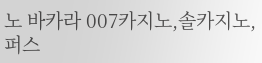노 바카라 007카지노,솔카지노,퍼스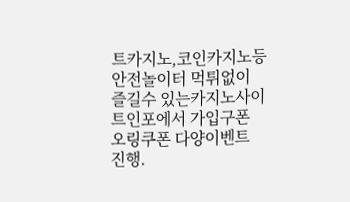트카지노,코인카지노등 안전놀이터 먹튀없이 즐길수 있는카지노사이트인포에서 가입구폰 오링쿠폰 다양이벤트 진행.